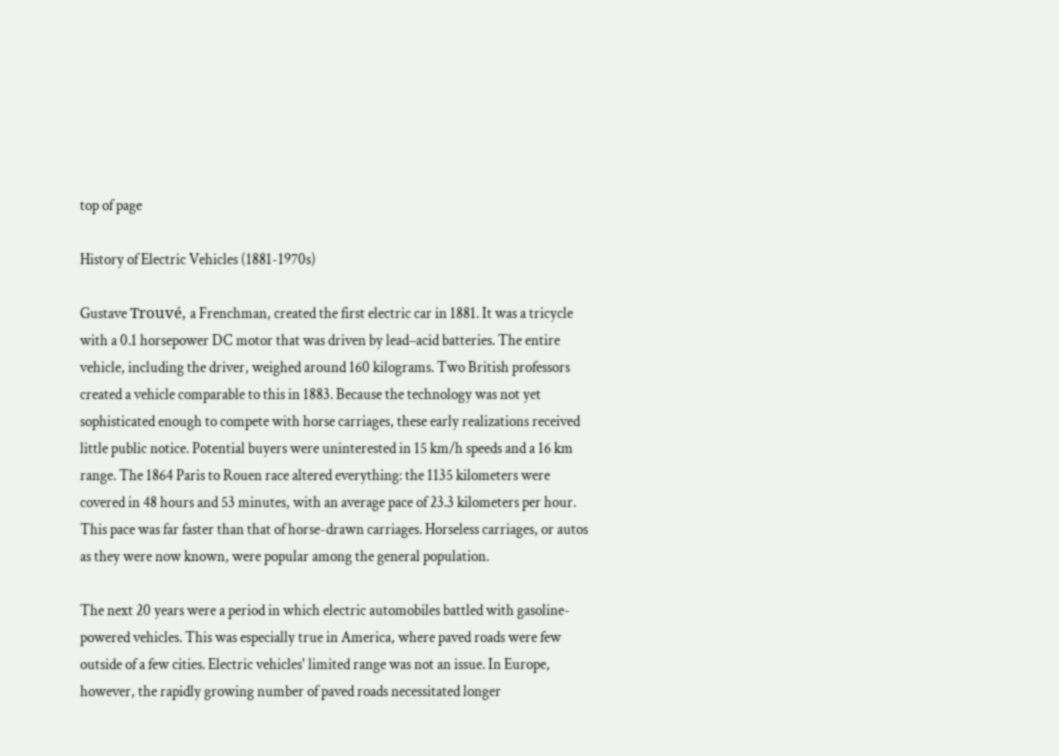top of page

History of Electric Vehicles (1881-1970s)

Gustave Trouvé, a Frenchman, created the first electric car in 1881. It was a tricycle with a 0.1 horsepower DC motor that was driven by lead–acid batteries. The entire vehicle, including the driver, weighed around 160 kilograms. Two British professors created a vehicle comparable to this in 1883. Because the technology was not yet sophisticated enough to compete with horse carriages, these early realizations received little public notice. Potential buyers were uninterested in 15 km/h speeds and a 16 km range. The 1864 Paris to Rouen race altered everything: the 1135 kilometers were covered in 48 hours and 53 minutes, with an average pace of 23.3 kilometers per hour. This pace was far faster than that of horse-drawn carriages. Horseless carriages, or autos as they were now known, were popular among the general population.

The next 20 years were a period in which electric automobiles battled with gasoline-powered vehicles. This was especially true in America, where paved roads were few outside of a few cities. Electric vehicles' limited range was not an issue. In Europe, however, the rapidly growing number of paved roads necessitated longer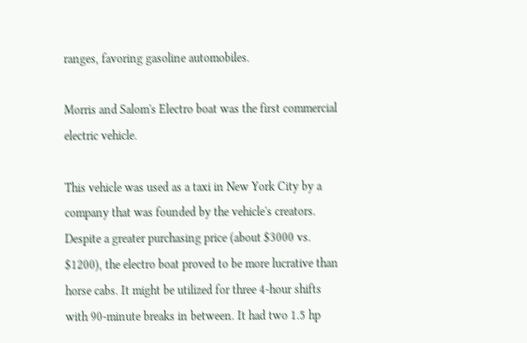ranges, favoring gasoline automobiles.

Morris and Salom's Electro boat was the first commercial electric vehicle.

This vehicle was used as a taxi in New York City by a company that was founded by the vehicle's creators. Despite a greater purchasing price (about $3000 vs. $1200), the electro boat proved to be more lucrative than horse cabs. It might be utilized for three 4-hour shifts with 90-minute breaks in between. It had two 1.5 hp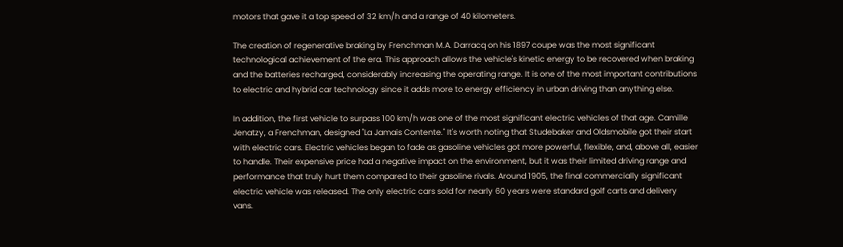motors that gave it a top speed of 32 km/h and a range of 40 kilometers.

The creation of regenerative braking by Frenchman M.A. Darracq on his 1897 coupe was the most significant technological achievement of the era. This approach allows the vehicle's kinetic energy to be recovered when braking and the batteries recharged, considerably increasing the operating range. It is one of the most important contributions to electric and hybrid car technology since it adds more to energy efficiency in urban driving than anything else.

In addition, the first vehicle to surpass 100 km/h was one of the most significant electric vehicles of that age. Camille Jenatzy, a Frenchman, designed "La Jamais Contente." It's worth noting that Studebaker and Oldsmobile got their start with electric cars. Electric vehicles began to fade as gasoline vehicles got more powerful, flexible, and, above all, easier to handle. Their expensive price had a negative impact on the environment, but it was their limited driving range and performance that truly hurt them compared to their gasoline rivals. Around 1905, the final commercially significant electric vehicle was released. The only electric cars sold for nearly 60 years were standard golf carts and delivery vans.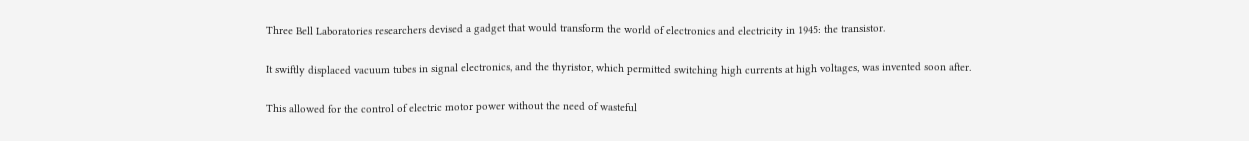Three Bell Laboratories researchers devised a gadget that would transform the world of electronics and electricity in 1945: the transistor.

It swiftly displaced vacuum tubes in signal electronics, and the thyristor, which permitted switching high currents at high voltages, was invented soon after.

This allowed for the control of electric motor power without the need of wasteful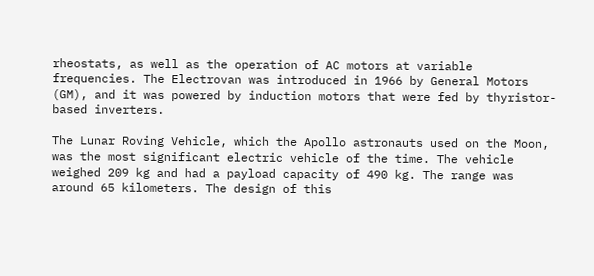rheostats, as well as the operation of AC motors at variable frequencies. The Electrovan was introduced in 1966 by General Motors (GM), and it was powered by induction motors that were fed by thyristor-based inverters.

The Lunar Roving Vehicle, which the Apollo astronauts used on the Moon, was the most significant electric vehicle of the time. The vehicle weighed 209 kg and had a payload capacity of 490 kg. The range was around 65 kilometers. The design of this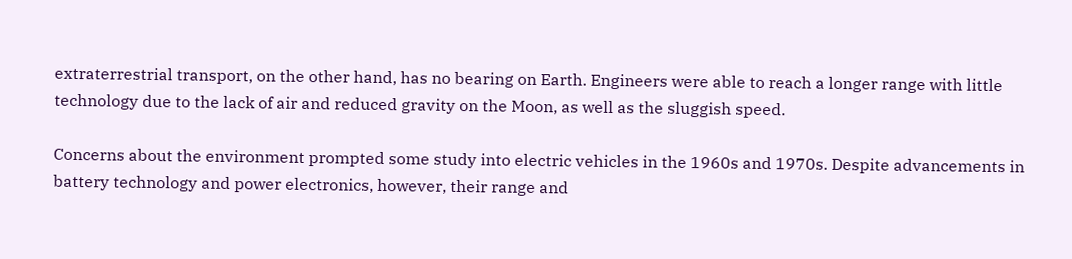extraterrestrial transport, on the other hand, has no bearing on Earth. Engineers were able to reach a longer range with little technology due to the lack of air and reduced gravity on the Moon, as well as the sluggish speed.

Concerns about the environment prompted some study into electric vehicles in the 1960s and 1970s. Despite advancements in battery technology and power electronics, however, their range and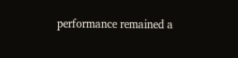performance remained a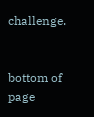challenge.


bottom of page